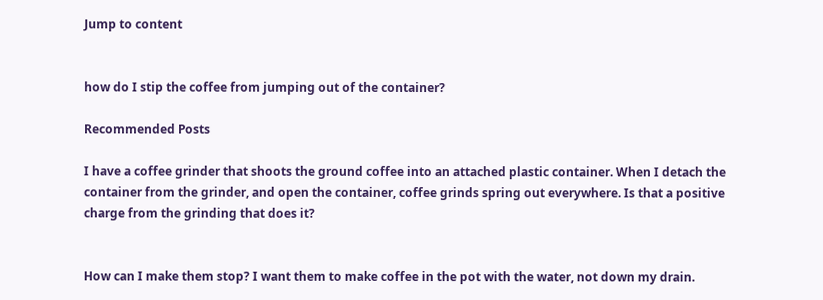Jump to content


how do I stip the coffee from jumping out of the container?

Recommended Posts

I have a coffee grinder that shoots the ground coffee into an attached plastic container. When I detach the container from the grinder, and open the container, coffee grinds spring out everywhere. Is that a positive charge from the grinding that does it?


How can I make them stop? I want them to make coffee in the pot with the water, not down my drain.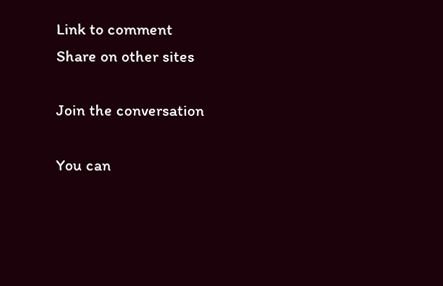Link to comment
Share on other sites

Join the conversation

You can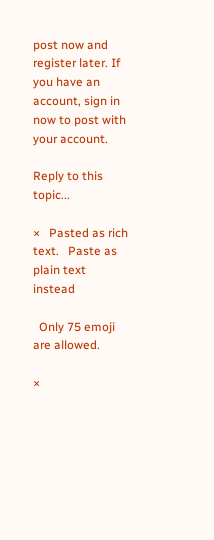post now and register later. If you have an account, sign in now to post with your account.

Reply to this topic...

×   Pasted as rich text.   Paste as plain text instead

  Only 75 emoji are allowed.

×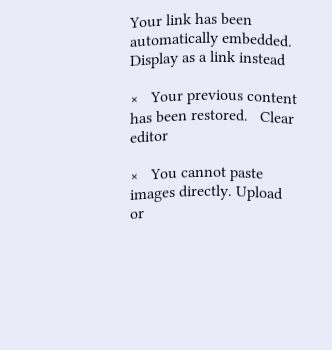Your link has been automatically embedded.   Display as a link instead

×   Your previous content has been restored.   Clear editor

×   You cannot paste images directly. Upload or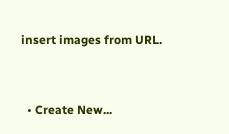insert images from URL.


  • Create New...